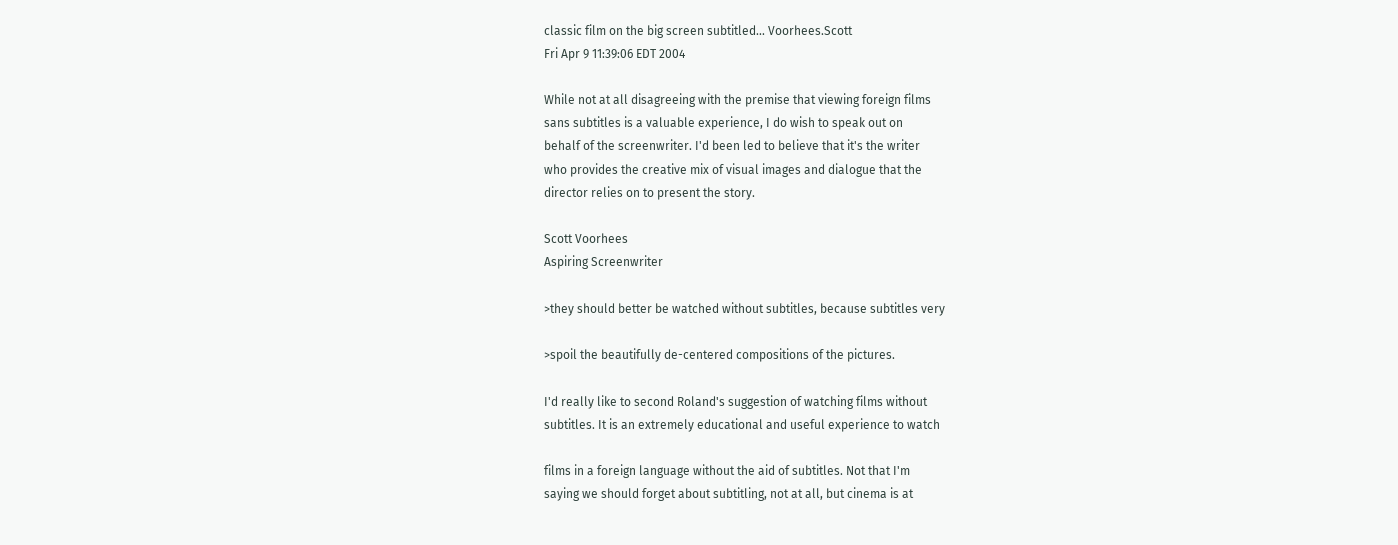classic film on the big screen subtitled... Voorhees.Scott
Fri Apr 9 11:39:06 EDT 2004

While not at all disagreeing with the premise that viewing foreign films
sans subtitles is a valuable experience, I do wish to speak out on
behalf of the screenwriter. I'd been led to believe that it's the writer
who provides the creative mix of visual images and dialogue that the
director relies on to present the story.

Scott Voorhees
Aspiring Screenwriter

>they should better be watched without subtitles, because subtitles very

>spoil the beautifully de-centered compositions of the pictures.

I'd really like to second Roland's suggestion of watching films without
subtitles. It is an extremely educational and useful experience to watch

films in a foreign language without the aid of subtitles. Not that I'm
saying we should forget about subtitling, not at all, but cinema is at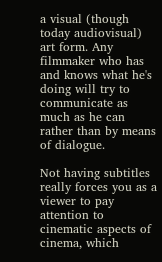a visual (though today audiovisual) art form. Any filmmaker who has
and knows what he's doing will try to communicate as much as he can
rather than by means of dialogue.

Not having subtitles really forces you as a viewer to pay attention to
cinematic aspects of cinema, which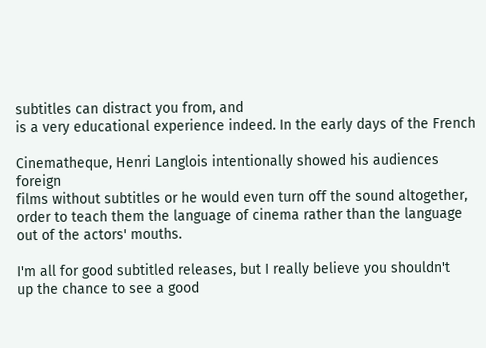subtitles can distract you from, and
is a very educational experience indeed. In the early days of the French

Cinematheque, Henri Langlois intentionally showed his audiences foreign
films without subtitles or he would even turn off the sound altogether,
order to teach them the language of cinema rather than the language
out of the actors' mouths.

I'm all for good subtitled releases, but I really believe you shouldn't
up the chance to see a good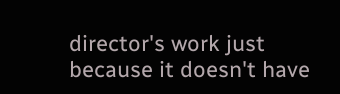director's work just because it doesn't have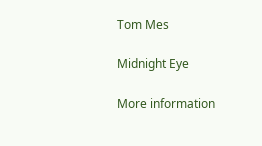Tom Mes

Midnight Eye

More information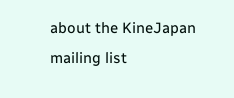about the KineJapan mailing list